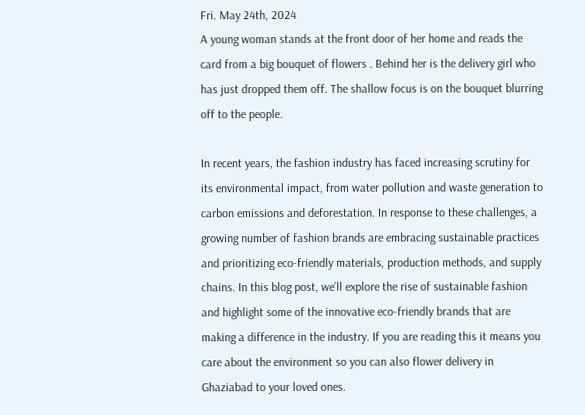Fri. May 24th, 2024
A young woman stands at the front door of her home and reads the card from a big bouquet of flowers . Behind her is the delivery girl who has just dropped them off. The shallow focus is on the bouquet blurring off to the people.

In recent years, the fashion industry has faced increasing scrutiny for its environmental impact, from water pollution and waste generation to carbon emissions and deforestation. In response to these challenges, a growing number of fashion brands are embracing sustainable practices and prioritizing eco-friendly materials, production methods, and supply chains. In this blog post, we’ll explore the rise of sustainable fashion and highlight some of the innovative eco-friendly brands that are making a difference in the industry. If you are reading this it means you care about the environment so you can also flower delivery in Ghaziabad to your loved ones.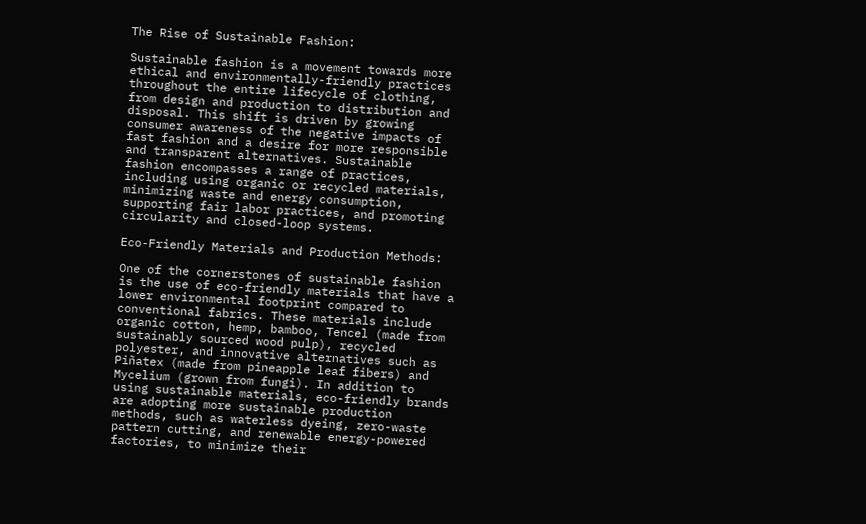The Rise of Sustainable Fashion:

Sustainable fashion is a movement towards more ethical and environmentally-friendly practices throughout the entire lifecycle of clothing, from design and production to distribution and disposal. This shift is driven by growing consumer awareness of the negative impacts of fast fashion and a desire for more responsible and transparent alternatives. Sustainable fashion encompasses a range of practices, including using organic or recycled materials, minimizing waste and energy consumption, supporting fair labor practices, and promoting circularity and closed-loop systems.

Eco-Friendly Materials and Production Methods:

One of the cornerstones of sustainable fashion is the use of eco-friendly materials that have a lower environmental footprint compared to conventional fabrics. These materials include organic cotton, hemp, bamboo, Tencel (made from sustainably sourced wood pulp), recycled polyester, and innovative alternatives such as Piñatex (made from pineapple leaf fibers) and Mycelium (grown from fungi). In addition to using sustainable materials, eco-friendly brands are adopting more sustainable production methods, such as waterless dyeing, zero-waste pattern cutting, and renewable energy-powered factories, to minimize their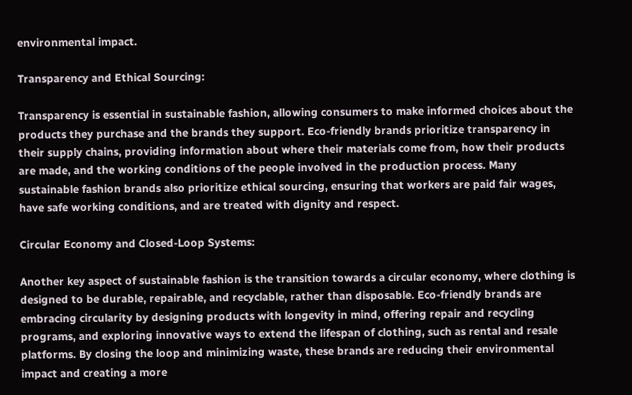environmental impact.

Transparency and Ethical Sourcing:

Transparency is essential in sustainable fashion, allowing consumers to make informed choices about the products they purchase and the brands they support. Eco-friendly brands prioritize transparency in their supply chains, providing information about where their materials come from, how their products are made, and the working conditions of the people involved in the production process. Many sustainable fashion brands also prioritize ethical sourcing, ensuring that workers are paid fair wages, have safe working conditions, and are treated with dignity and respect.

Circular Economy and Closed-Loop Systems:

Another key aspect of sustainable fashion is the transition towards a circular economy, where clothing is designed to be durable, repairable, and recyclable, rather than disposable. Eco-friendly brands are embracing circularity by designing products with longevity in mind, offering repair and recycling programs, and exploring innovative ways to extend the lifespan of clothing, such as rental and resale platforms. By closing the loop and minimizing waste, these brands are reducing their environmental impact and creating a more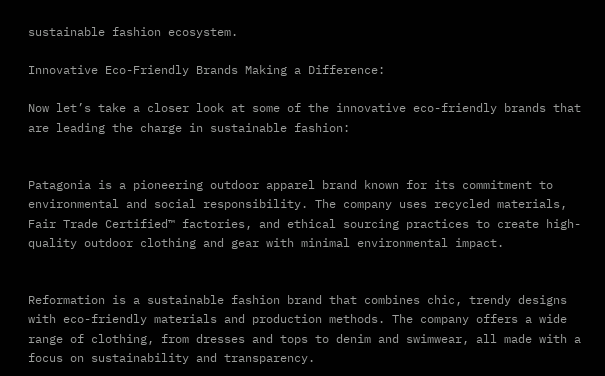sustainable fashion ecosystem.

Innovative Eco-Friendly Brands Making a Difference:

Now let’s take a closer look at some of the innovative eco-friendly brands that are leading the charge in sustainable fashion:


Patagonia is a pioneering outdoor apparel brand known for its commitment to environmental and social responsibility. The company uses recycled materials, Fair Trade Certified™ factories, and ethical sourcing practices to create high-quality outdoor clothing and gear with minimal environmental impact.


Reformation is a sustainable fashion brand that combines chic, trendy designs with eco-friendly materials and production methods. The company offers a wide range of clothing, from dresses and tops to denim and swimwear, all made with a focus on sustainability and transparency.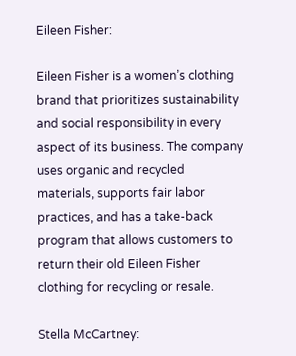Eileen Fisher:

Eileen Fisher is a women’s clothing brand that prioritizes sustainability and social responsibility in every aspect of its business. The company uses organic and recycled materials, supports fair labor practices, and has a take-back program that allows customers to return their old Eileen Fisher clothing for recycling or resale.

Stella McCartney: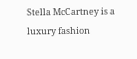Stella McCartney is a luxury fashion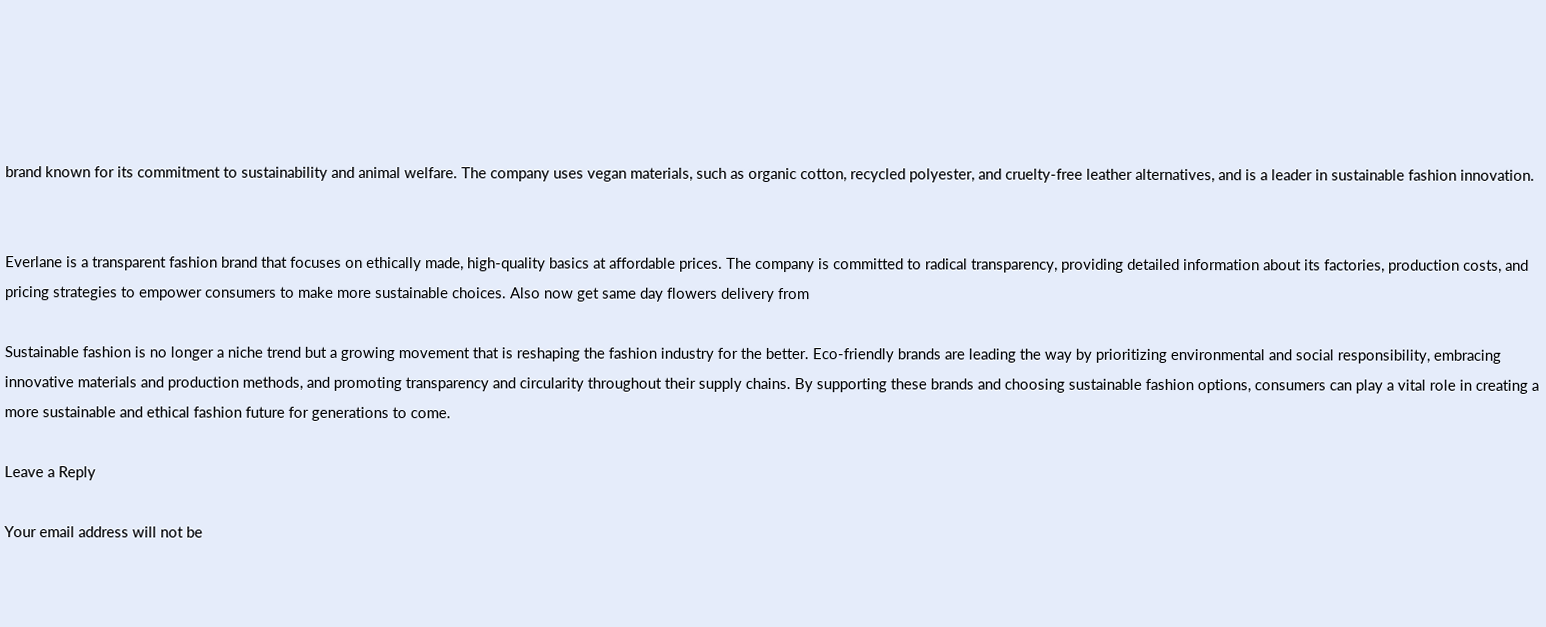brand known for its commitment to sustainability and animal welfare. The company uses vegan materials, such as organic cotton, recycled polyester, and cruelty-free leather alternatives, and is a leader in sustainable fashion innovation.


Everlane is a transparent fashion brand that focuses on ethically made, high-quality basics at affordable prices. The company is committed to radical transparency, providing detailed information about its factories, production costs, and pricing strategies to empower consumers to make more sustainable choices. Also now get same day flowers delivery from

Sustainable fashion is no longer a niche trend but a growing movement that is reshaping the fashion industry for the better. Eco-friendly brands are leading the way by prioritizing environmental and social responsibility, embracing innovative materials and production methods, and promoting transparency and circularity throughout their supply chains. By supporting these brands and choosing sustainable fashion options, consumers can play a vital role in creating a more sustainable and ethical fashion future for generations to come.

Leave a Reply

Your email address will not be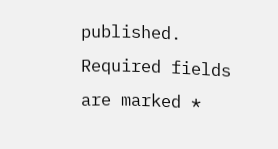published. Required fields are marked *